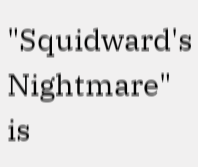"Squidward's Nightmare" is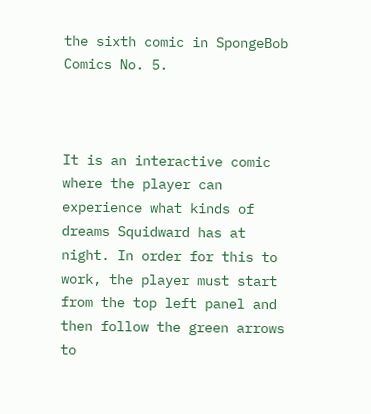the sixth comic in SpongeBob Comics No. 5.



It is an interactive comic where the player can experience what kinds of dreams Squidward has at night. In order for this to work, the player must start from the top left panel and then follow the green arrows to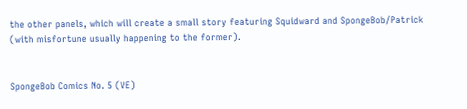the other panels, which will create a small story featuring Squidward and SpongeBob/Patrick (with misfortune usually happening to the former).


SpongeBob Comics No. 5 (VE)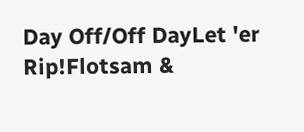Day Off/Off DayLet 'er Rip!Flotsam &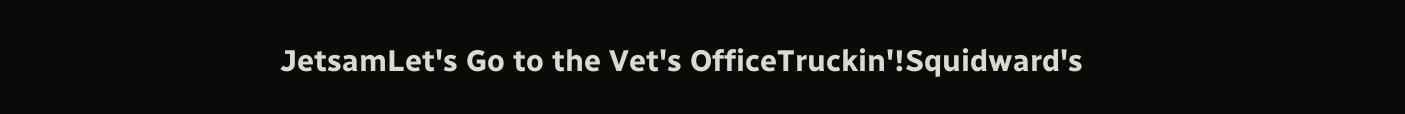JetsamLet's Go to the Vet's OfficeTruckin'!Squidward's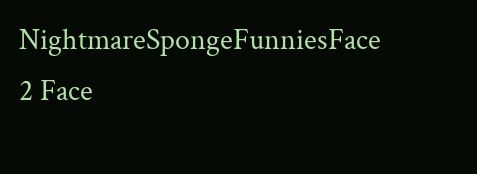NightmareSpongeFunniesFace 2 Face